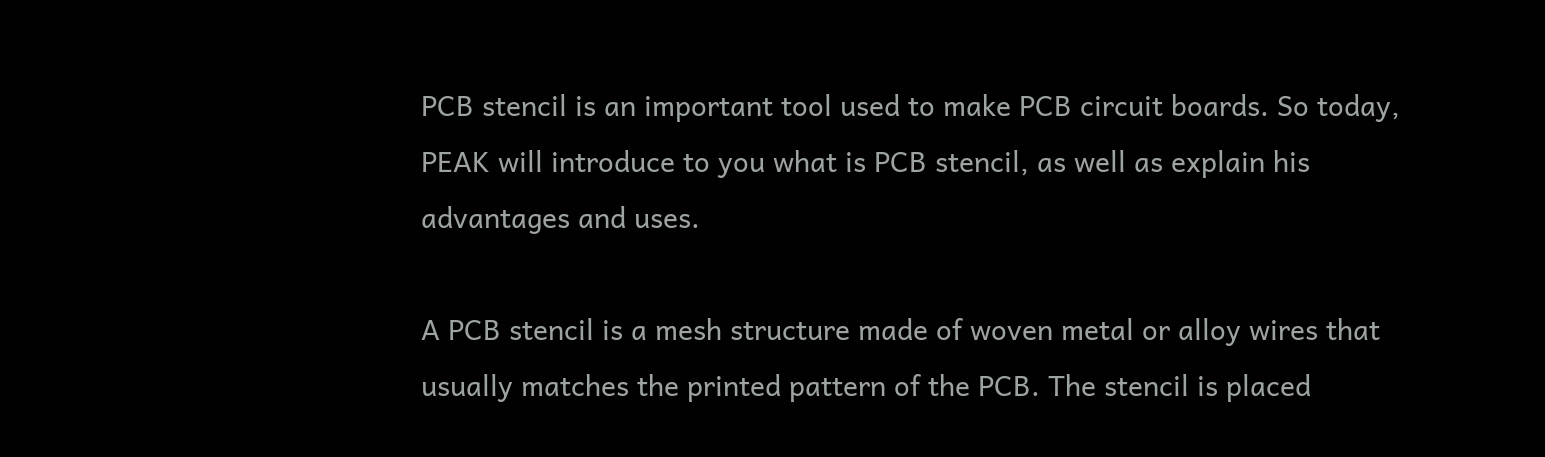PCB stencil is an important tool used to make PCB circuit boards. So today, PEAK will introduce to you what is PCB stencil, as well as explain his advantages and uses.

A PCB stencil is a mesh structure made of woven metal or alloy wires that usually matches the printed pattern of the PCB. The stencil is placed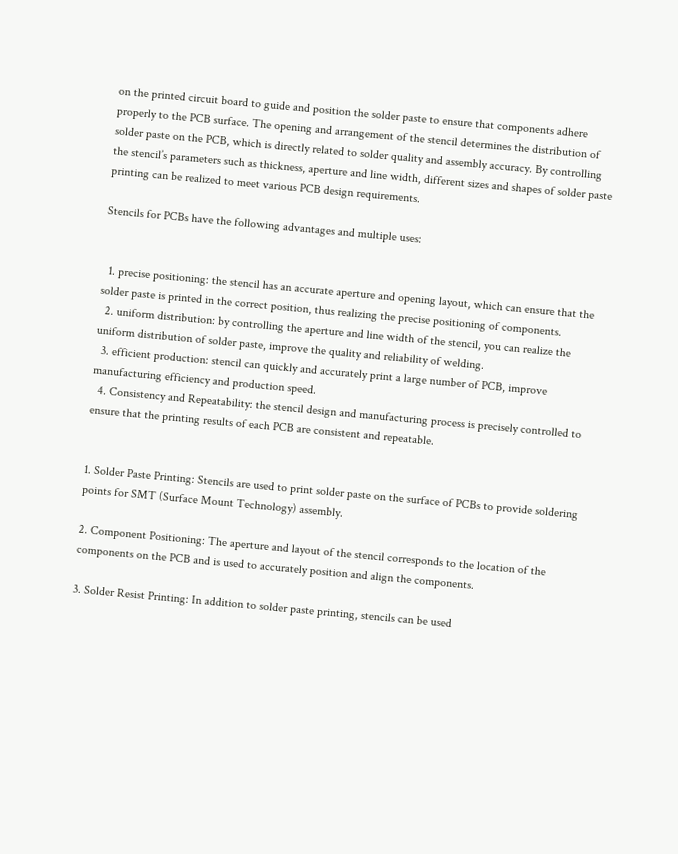on the printed circuit board to guide and position the solder paste to ensure that components adhere properly to the PCB surface. The opening and arrangement of the stencil determines the distribution of solder paste on the PCB, which is directly related to solder quality and assembly accuracy. By controlling the stencil’s parameters such as thickness, aperture and line width, different sizes and shapes of solder paste printing can be realized to meet various PCB design requirements.

Stencils for PCBs have the following advantages and multiple uses:


  1. precise positioning: the stencil has an accurate aperture and opening layout, which can ensure that the solder paste is printed in the correct position, thus realizing the precise positioning of components.
  2. uniform distribution: by controlling the aperture and line width of the stencil, you can realize the uniform distribution of solder paste, improve the quality and reliability of welding.
  3. efficient production: stencil can quickly and accurately print a large number of PCB, improve manufacturing efficiency and production speed.
  4. Consistency and Repeatability: the stencil design and manufacturing process is precisely controlled to ensure that the printing results of each PCB are consistent and repeatable.


1. Solder Paste Printing: Stencils are used to print solder paste on the surface of PCBs to provide soldering points for SMT (Surface Mount Technology) assembly.

2. Component Positioning: The aperture and layout of the stencil corresponds to the location of the components on the PCB and is used to accurately position and align the components.

3. Solder Resist Printing: In addition to solder paste printing, stencils can be used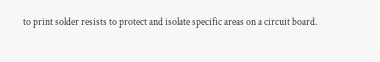to print solder resists to protect and isolate specific areas on a circuit board.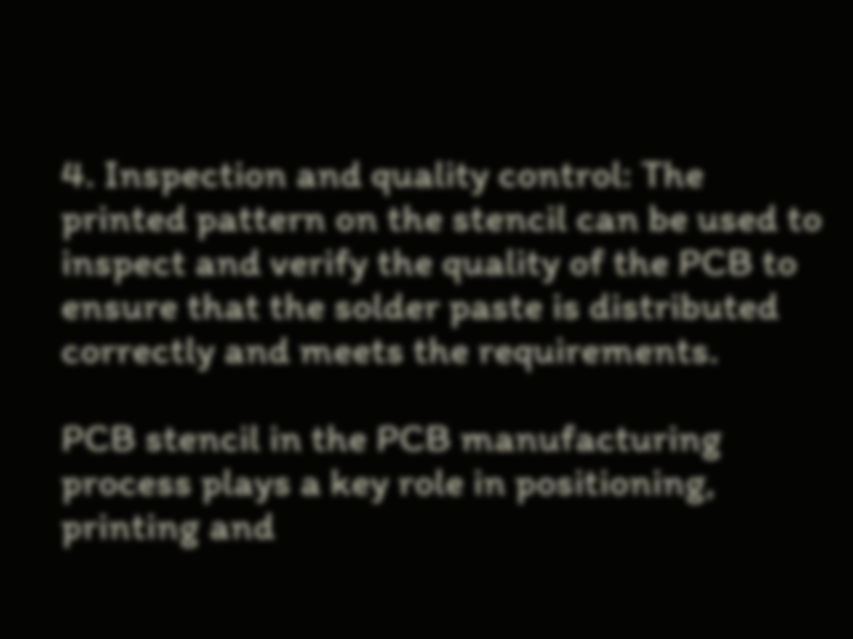4. Inspection and quality control: The printed pattern on the stencil can be used to inspect and verify the quality of the PCB to ensure that the solder paste is distributed correctly and meets the requirements.

PCB stencil in the PCB manufacturing process plays a key role in positioning, printing and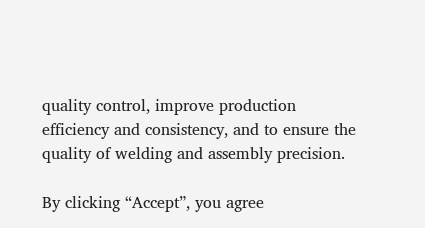quality control, improve production efficiency and consistency, and to ensure the quality of welding and assembly precision.

By clicking “Accept”, you agree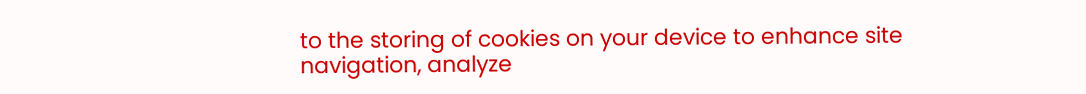to the storing of cookies on your device to enhance site navigation, analyze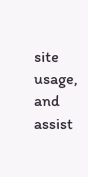site usage, and assist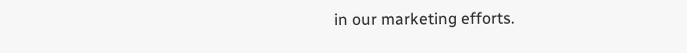in our marketing efforts.